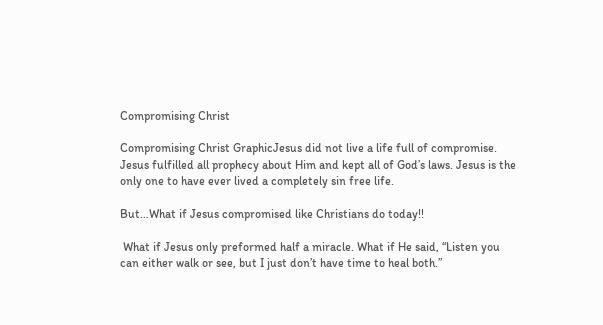Compromising Christ

Compromising Christ GraphicJesus did not live a life full of compromise. Jesus fulfilled all prophecy about Him and kept all of God’s laws. Jesus is the only one to have ever lived a completely sin free life.

But…What if Jesus compromised like Christians do today!!

 What if Jesus only preformed half a miracle. What if He said, “Listen you can either walk or see, but I just don’t have time to heal both.”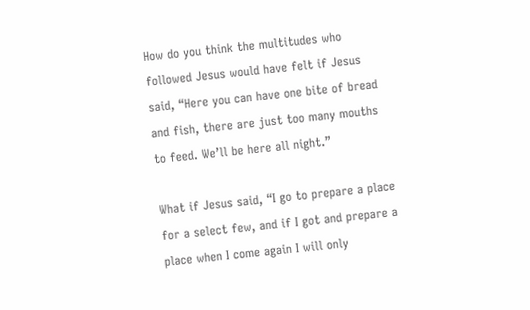How do you think the multitudes who followed Jesus would have felt if Jesus said, “Here you can have one bite of bread and fish, there are just too many mouths to feed. We’ll be here all night.”

What if Jesus said, “I go to prepare a place for a select few, and if I got and prepare a place when I come again I will only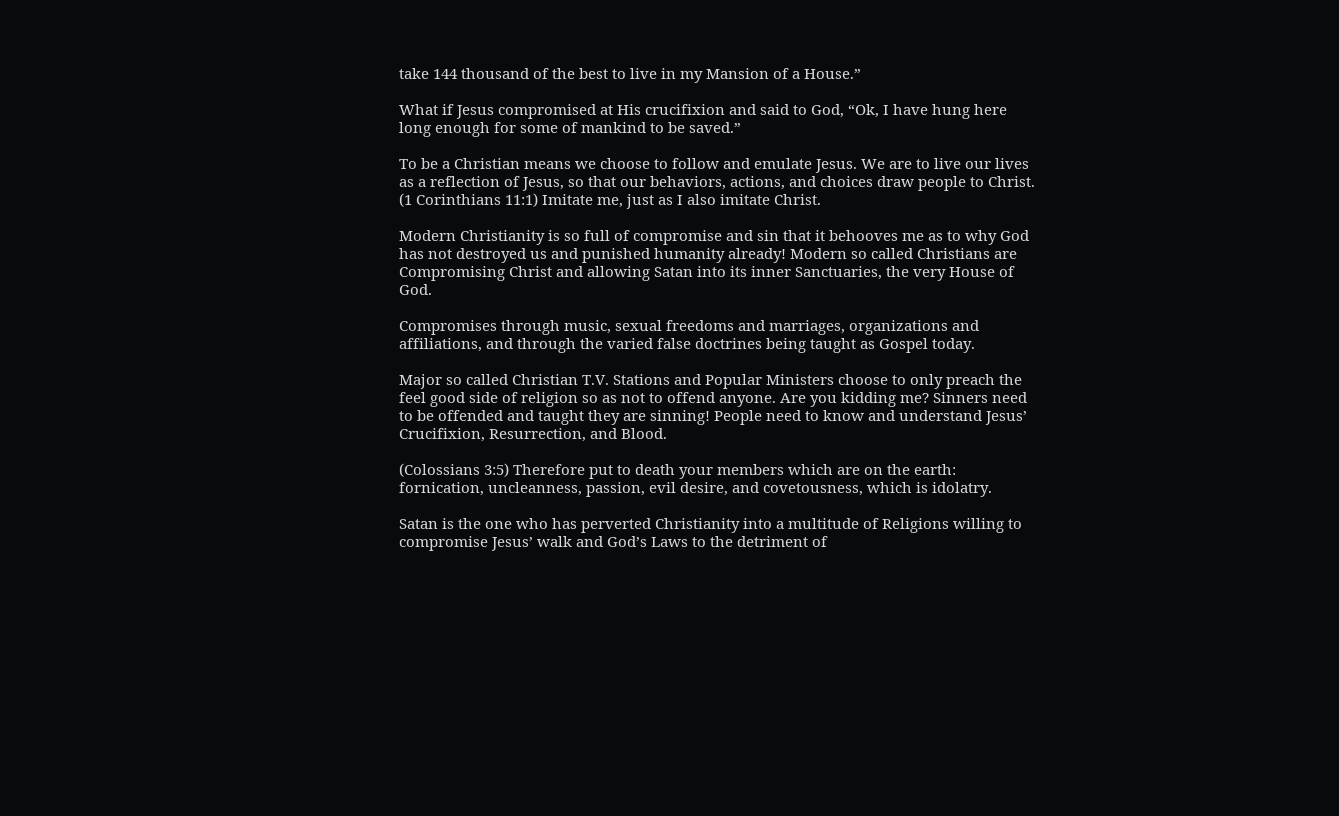take 144 thousand of the best to live in my Mansion of a House.”

What if Jesus compromised at His crucifixion and said to God, “Ok, I have hung here long enough for some of mankind to be saved.”

To be a Christian means we choose to follow and emulate Jesus. We are to live our lives as a reflection of Jesus, so that our behaviors, actions, and choices draw people to Christ. (1 Corinthians 11:1) Imitate me, just as I also imitate Christ.

Modern Christianity is so full of compromise and sin that it behooves me as to why God has not destroyed us and punished humanity already! Modern so called Christians are Compromising Christ and allowing Satan into its inner Sanctuaries, the very House of God.

Compromises through music, sexual freedoms and marriages, organizations and affiliations, and through the varied false doctrines being taught as Gospel today.

Major so called Christian T.V. Stations and Popular Ministers choose to only preach the feel good side of religion so as not to offend anyone. Are you kidding me? Sinners need to be offended and taught they are sinning! People need to know and understand Jesus’ Crucifixion, Resurrection, and Blood.

(Colossians 3:5) Therefore put to death your members which are on the earth: fornication, uncleanness, passion, evil desire, and covetousness, which is idolatry.

Satan is the one who has perverted Christianity into a multitude of Religions willing to compromise Jesus’ walk and God’s Laws to the detriment of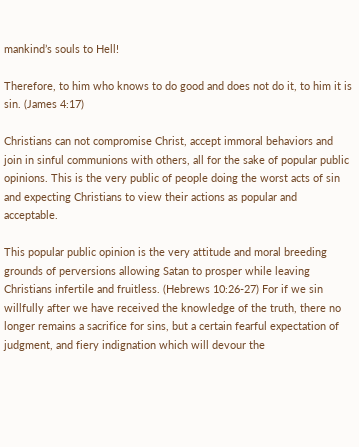mankind’s souls to Hell!

Therefore, to him who knows to do good and does not do it, to him it is sin. (James 4:17)

Christians can not compromise Christ, accept immoral behaviors and join in sinful communions with others, all for the sake of popular public opinions. This is the very public of people doing the worst acts of sin and expecting Christians to view their actions as popular and acceptable.

This popular public opinion is the very attitude and moral breeding grounds of perversions allowing Satan to prosper while leaving Christians infertile and fruitless. (Hebrews 10:26-27) For if we sin willfully after we have received the knowledge of the truth, there no longer remains a sacrifice for sins, but a certain fearful expectation of judgment, and fiery indignation which will devour the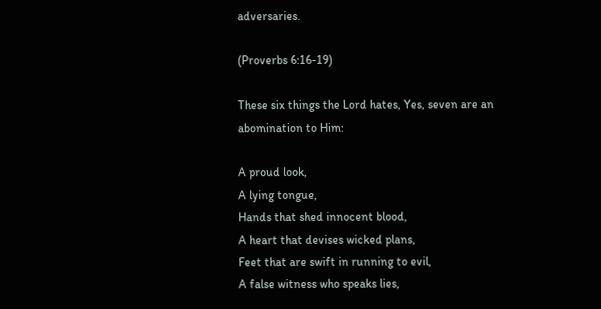adversaries.

(Proverbs 6:16-19)

These six things the Lord hates, Yes, seven are an abomination to Him:

A proud look,
A lying tongue,
Hands that shed innocent blood,
A heart that devises wicked plans,
Feet that are swift in running to evil,
A false witness who speaks lies,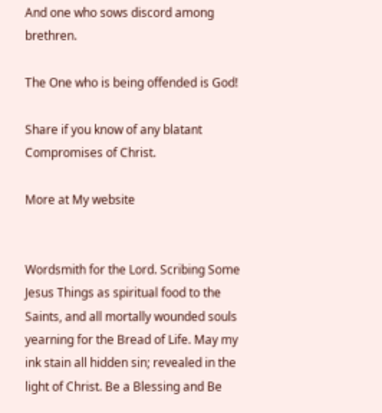And one who sows discord among brethren.

The One who is being offended is God!

Share if you know of any blatant Compromises of Christ.

More at My website


Wordsmith for the Lord. Scribing Some Jesus Things as spiritual food to the Saints, and all mortally wounded souls yearning for the Bread of Life. May my ink stain all hidden sin; revealed in the light of Christ. Be a Blessing and Be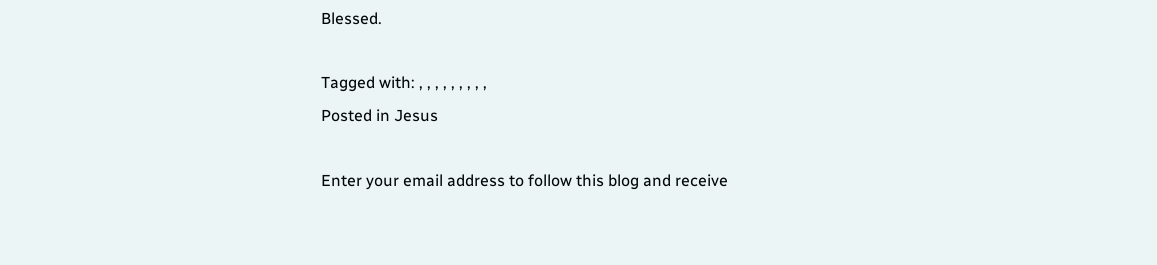Blessed.

Tagged with: , , , , , , , , ,
Posted in Jesus

Enter your email address to follow this blog and receive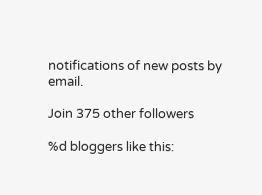notifications of new posts by email.

Join 375 other followers

%d bloggers like this: